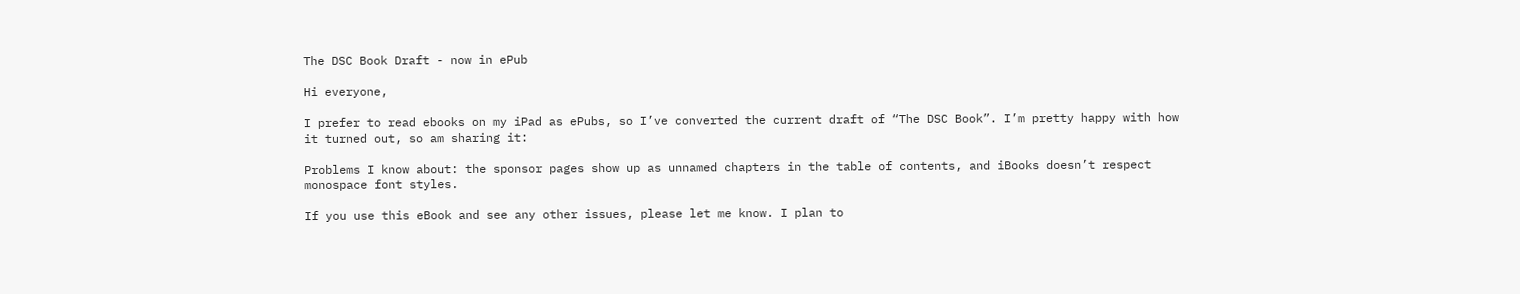The DSC Book Draft - now in ePub

Hi everyone,

I prefer to read ebooks on my iPad as ePubs, so I’ve converted the current draft of “The DSC Book”. I’m pretty happy with how it turned out, so am sharing it:

Problems I know about: the sponsor pages show up as unnamed chapters in the table of contents, and iBooks doesn’t respect monospace font styles.

If you use this eBook and see any other issues, please let me know. I plan to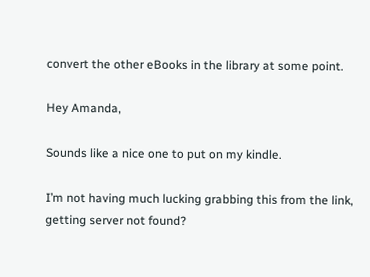convert the other eBooks in the library at some point.

Hey Amanda,

Sounds like a nice one to put on my kindle.

I’m not having much lucking grabbing this from the link, getting server not found?